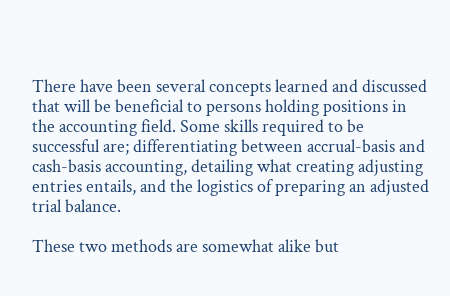There have been several concepts learned and discussed that will be beneficial to persons holding positions in the accounting field. Some skills required to be successful are; differentiating between accrual-basis and cash-basis accounting, detailing what creating adjusting entries entails, and the logistics of preparing an adjusted trial balance.

These two methods are somewhat alike but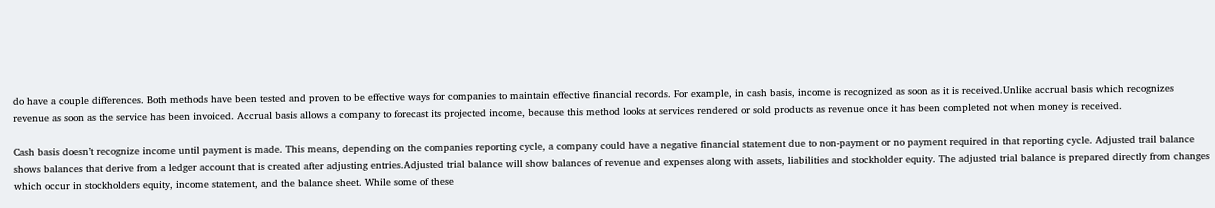do have a couple differences. Both methods have been tested and proven to be effective ways for companies to maintain effective financial records. For example, in cash basis, income is recognized as soon as it is received.Unlike accrual basis which recognizes revenue as soon as the service has been invoiced. Accrual basis allows a company to forecast its projected income, because this method looks at services rendered or sold products as revenue once it has been completed not when money is received.

Cash basis doesn’t recognize income until payment is made. This means, depending on the companies reporting cycle, a company could have a negative financial statement due to non-payment or no payment required in that reporting cycle. Adjusted trail balance shows balances that derive from a ledger account that is created after adjusting entries.Adjusted trial balance will show balances of revenue and expenses along with assets, liabilities and stockholder equity. The adjusted trial balance is prepared directly from changes which occur in stockholders equity, income statement, and the balance sheet. While some of these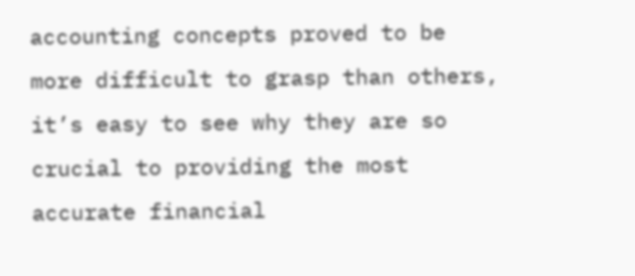accounting concepts proved to be more difficult to grasp than others, it’s easy to see why they are so crucial to providing the most accurate financial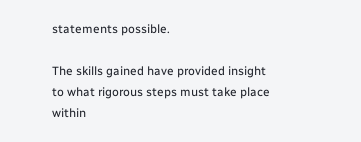statements possible.

The skills gained have provided insight to what rigorous steps must take place within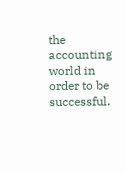the accounting world in order to be successful.